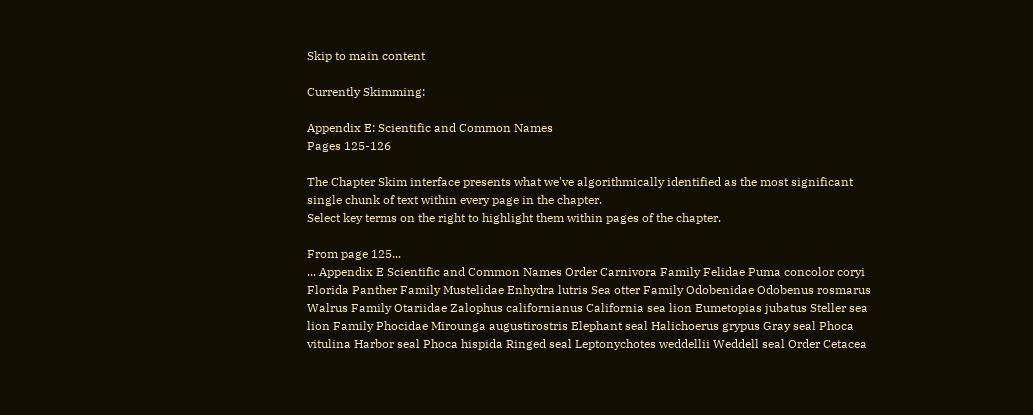Skip to main content

Currently Skimming:

Appendix E: Scientific and Common Names
Pages 125-126

The Chapter Skim interface presents what we've algorithmically identified as the most significant single chunk of text within every page in the chapter.
Select key terms on the right to highlight them within pages of the chapter.

From page 125...
... Appendix E Scientific and Common Names Order Carnivora Family Felidae Puma concolor coryi Florida Panther Family Mustelidae Enhydra lutris Sea otter Family Odobenidae Odobenus rosmarus Walrus Family Otariidae Zalophus californianus California sea lion Eumetopias jubatus Steller sea lion Family Phocidae Mirounga augustirostris Elephant seal Halichoerus grypus Gray seal Phoca vitulina Harbor seal Phoca hispida Ringed seal Leptonychotes weddellii Weddell seal Order Cetacea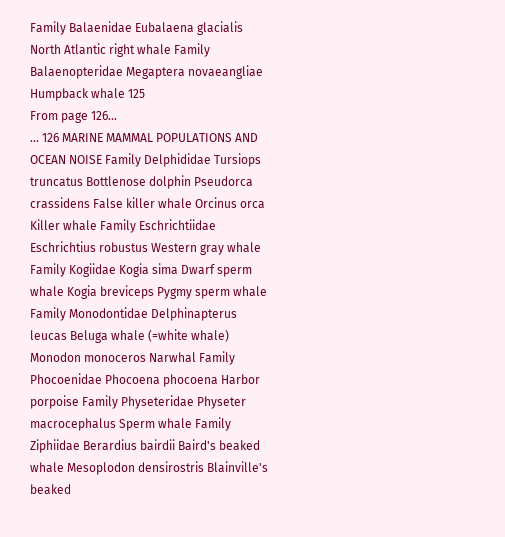Family Balaenidae Eubalaena glacialis North Atlantic right whale Family Balaenopteridae Megaptera novaeangliae Humpback whale 125
From page 126...
... 126 MARINE MAMMAL POPULATIONS AND OCEAN NOISE Family Delphididae Tursiops truncatus Bottlenose dolphin Pseudorca crassidens False killer whale Orcinus orca Killer whale Family Eschrichtiidae Eschrichtius robustus Western gray whale Family Kogiidae Kogia sima Dwarf sperm whale Kogia breviceps Pygmy sperm whale Family Monodontidae Delphinapterus leucas Beluga whale (=white whale) Monodon monoceros Narwhal Family Phocoenidae Phocoena phocoena Harbor porpoise Family Physeteridae Physeter macrocephalus Sperm whale Family Ziphiidae Berardius bairdii Baird's beaked whale Mesoplodon densirostris Blainville's beaked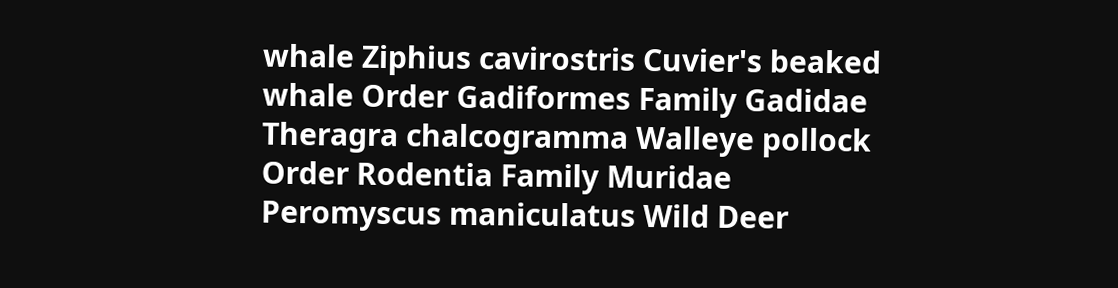whale Ziphius cavirostris Cuvier's beaked whale Order Gadiformes Family Gadidae Theragra chalcogramma Walleye pollock Order Rodentia Family Muridae Peromyscus maniculatus Wild Deer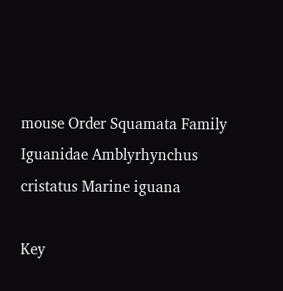mouse Order Squamata Family Iguanidae Amblyrhynchus cristatus Marine iguana

Key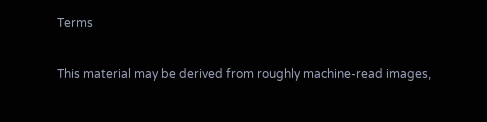Terms

This material may be derived from roughly machine-read images,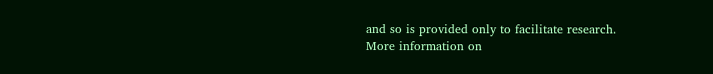and so is provided only to facilitate research.
More information on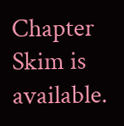Chapter Skim is available.